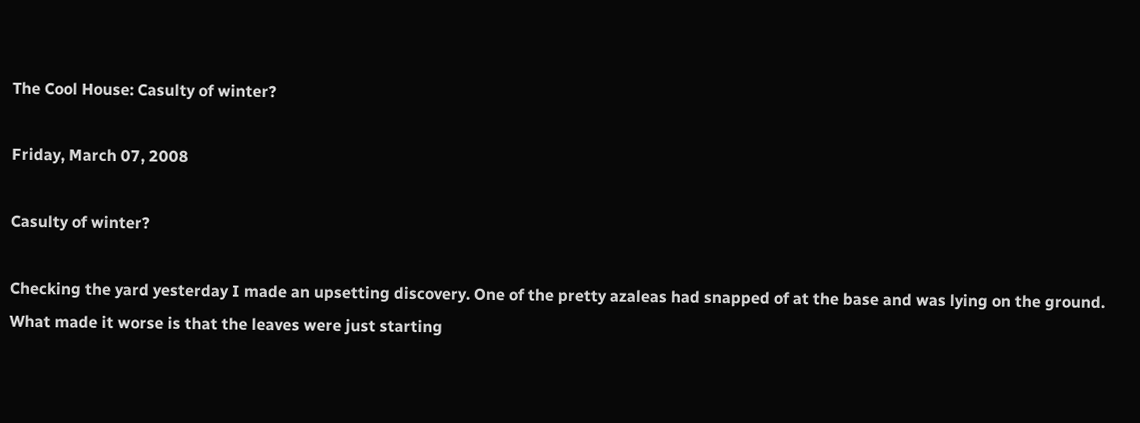The Cool House: Casulty of winter?

Friday, March 07, 2008

Casulty of winter?

Checking the yard yesterday I made an upsetting discovery. One of the pretty azaleas had snapped of at the base and was lying on the ground. What made it worse is that the leaves were just starting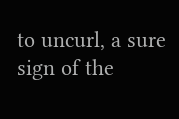to uncurl, a sure sign of the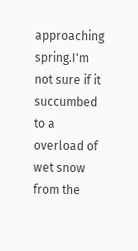approaching spring.I'm not sure if it succumbed to a overload of wet snow from the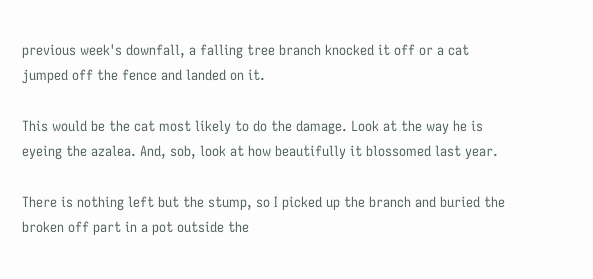previous week's downfall, a falling tree branch knocked it off or a cat jumped off the fence and landed on it.

This would be the cat most likely to do the damage. Look at the way he is eyeing the azalea. And, sob, look at how beautifully it blossomed last year.

There is nothing left but the stump, so I picked up the branch and buried the broken off part in a pot outside the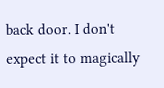back door. I don't expect it to magically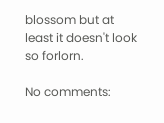blossom but at least it doesn't look so forlorn.

No comments: